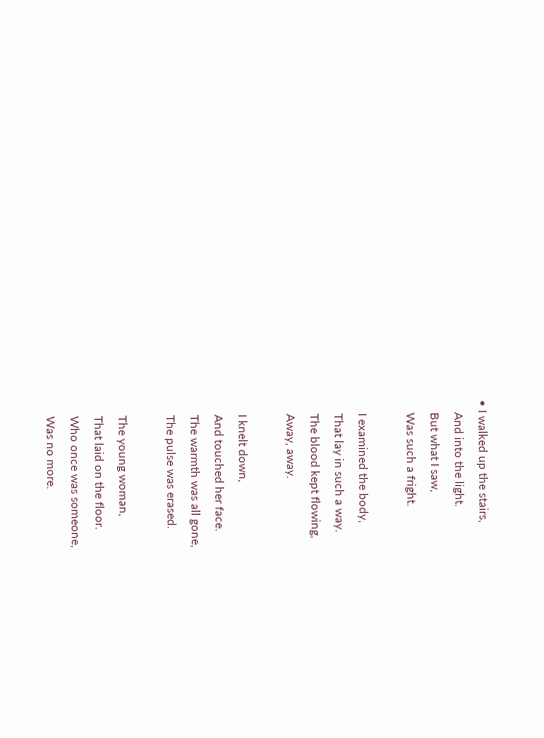• I walked up the stairs,
    And into the light.
    But what I saw,
    Was such a fright.

    I examined the body,
    That lay in such a way.
    The blood kept flowing,
    Away, away.

    I knelt down,
    And touched her face.
    The warmth was all gone,
    The pulse was erased.

    The young woman,
    That laid on the floor.
    Who once was someone,
    Was no more.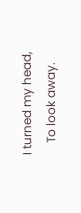I turned my head,
    To look away.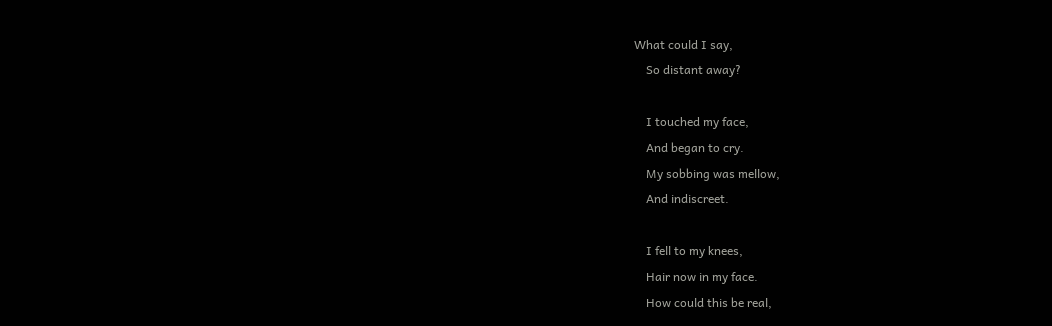What could I say,
    So distant away?

    I touched my face,
    And began to cry.
    My sobbing was mellow,
    And indiscreet.

    I fell to my knees,
    Hair now in my face.
    How could this be real,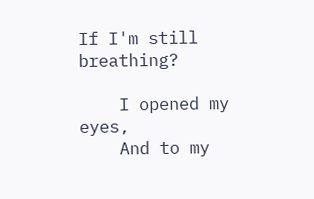If I'm still breathing?

    I opened my eyes,
    And to my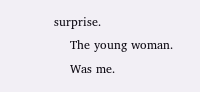surprise.
    The young woman.
    Was me.